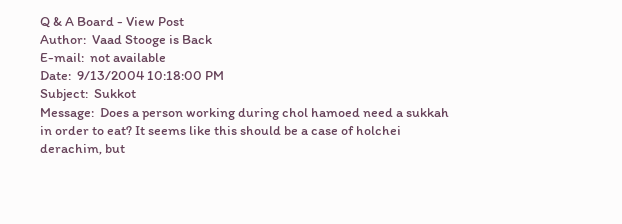Q & A Board - View Post
Author:  Vaad Stooge is Back
E-mail:  not available
Date:  9/13/2004 10:18:00 PM
Subject:  Sukkot
Message:  Does a person working during chol hamoed need a sukkah in order to eat? It seems like this should be a case of holchei derachim, but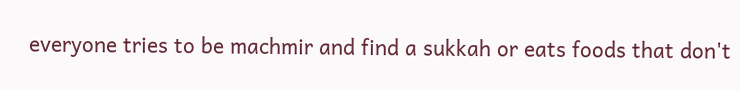everyone tries to be machmir and find a sukkah or eats foods that don't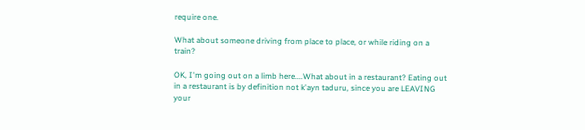require one.

What about someone driving from place to place, or while riding on a train?

OK, I'm going out on a limb here....What about in a restaurant? Eating out in a restaurant is by definition not k'ayn taduru, since you are LEAVING your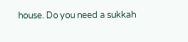house. Do you need a sukkah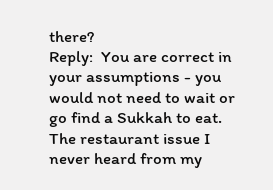there?
Reply:  You are correct in your assumptions - you would not need to wait or go find a Sukkah to eat. The restaurant issue I never heard from my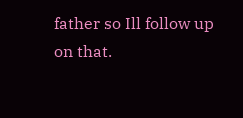father so Ill follow up on that.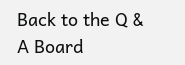Back to the Q & A Board